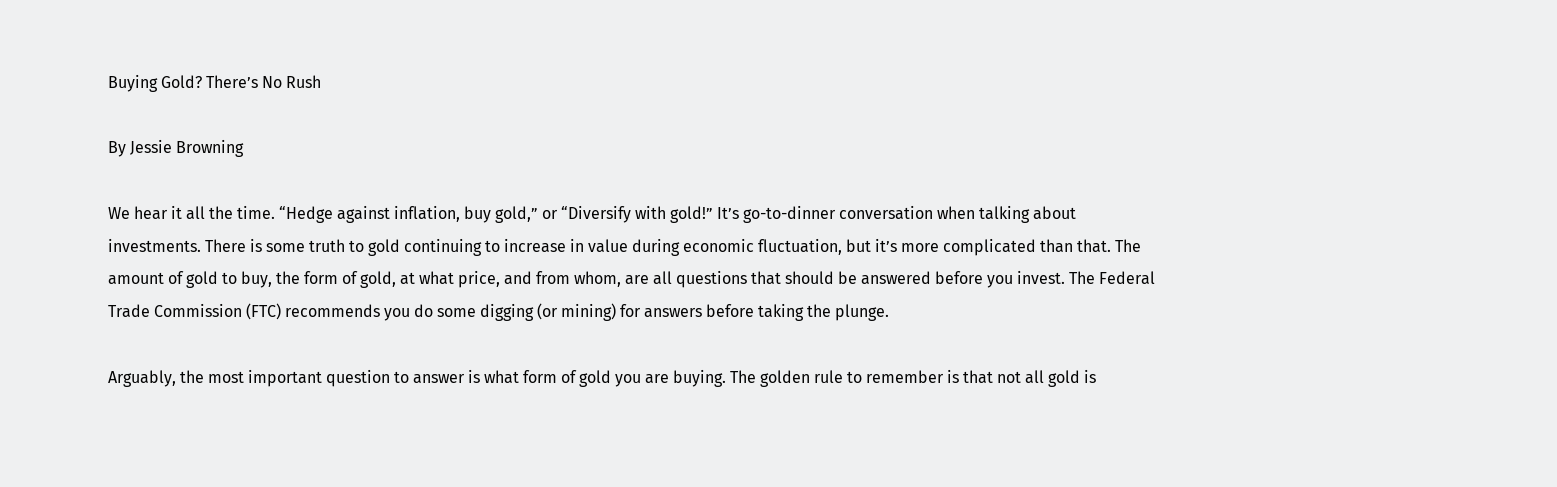Buying Gold? There’s No Rush

By Jessie Browning

We hear it all the time. “Hedge against inflation, buy gold,” or “Diversify with gold!” It’s go-to-dinner conversation when talking about investments. There is some truth to gold continuing to increase in value during economic fluctuation, but it’s more complicated than that. The amount of gold to buy, the form of gold, at what price, and from whom, are all questions that should be answered before you invest. The Federal Trade Commission (FTC) recommends you do some digging (or mining) for answers before taking the plunge.

Arguably, the most important question to answer is what form of gold you are buying. The golden rule to remember is that not all gold is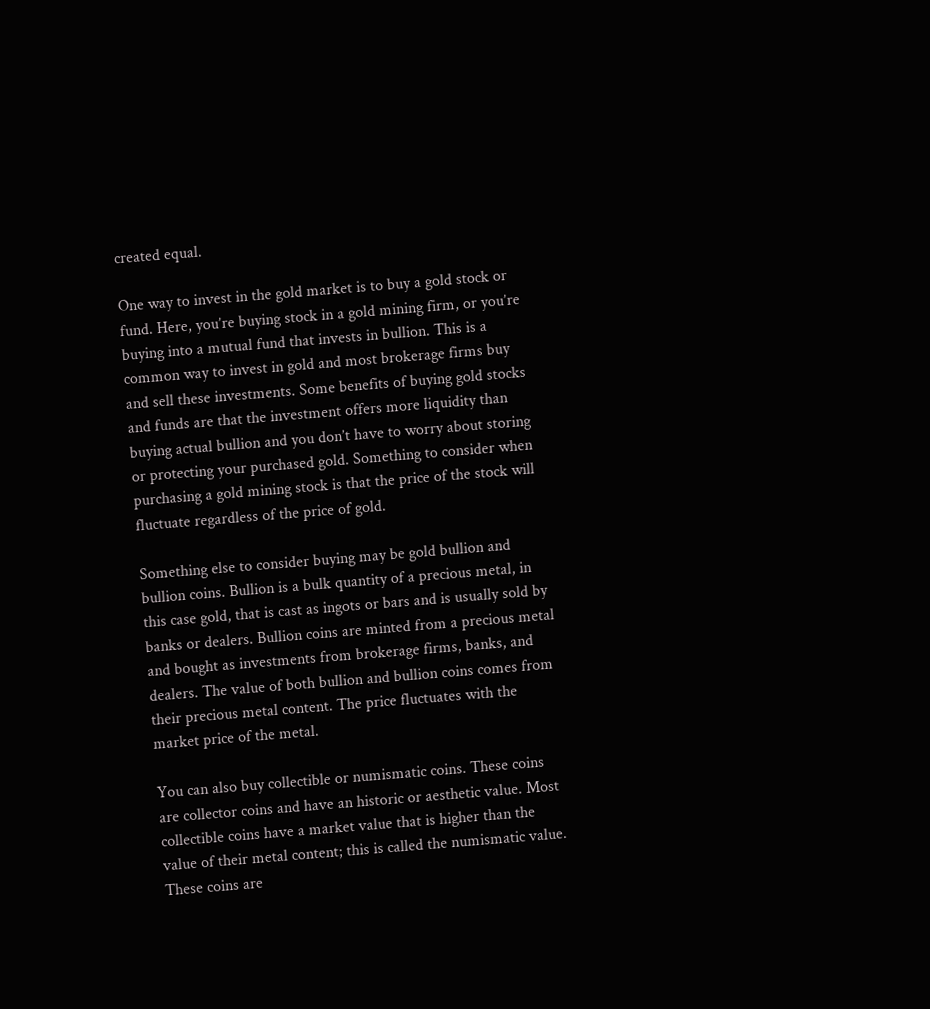created equal.

One way to invest in the gold market is to buy a gold stock or fund. Here, you’re buying stock in a gold mining firm, or you’re buying into a mutual fund that invests in bullion. This is a common way to invest in gold and most brokerage firms buy and sell these investments. Some benefits of buying gold stocks and funds are that the investment offers more liquidity than buying actual bullion and you don’t have to worry about storing or protecting your purchased gold. Something to consider when purchasing a gold mining stock is that the price of the stock will fluctuate regardless of the price of gold.

Something else to consider buying may be gold bullion and bullion coins. Bullion is a bulk quantity of a precious metal, in this case gold, that is cast as ingots or bars and is usually sold by banks or dealers. Bullion coins are minted from a precious metal and bought as investments from brokerage firms, banks, and dealers. The value of both bullion and bullion coins comes from their precious metal content. The price fluctuates with the market price of the metal.

You can also buy collectible or numismatic coins. These coins are collector coins and have an historic or aesthetic value. Most collectible coins have a market value that is higher than the value of their metal content; this is called the numismatic value. These coins are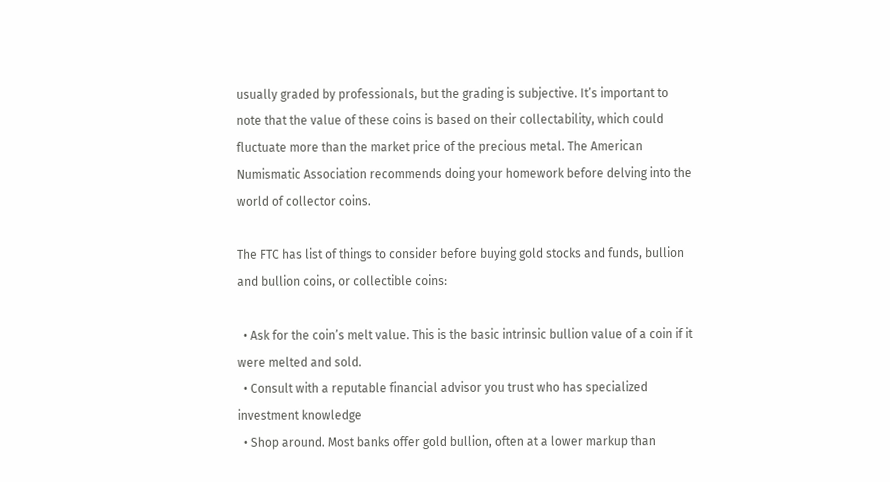usually graded by professionals, but the grading is subjective. It’s important to note that the value of these coins is based on their collectability, which could fluctuate more than the market price of the precious metal. The American Numismatic Association recommends doing your homework before delving into the world of collector coins.

The FTC has list of things to consider before buying gold stocks and funds, bullion and bullion coins, or collectible coins:

  • Ask for the coin’s melt value. This is the basic intrinsic bullion value of a coin if it were melted and sold.
  • Consult with a reputable financial advisor you trust who has specialized investment knowledge
  • Shop around. Most banks offer gold bullion, often at a lower markup than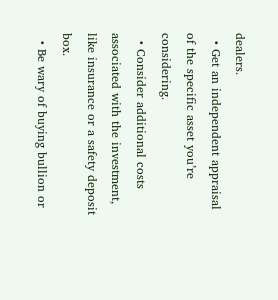dealers.
  • Get an independent appraisal of the specific asset you’re considering.
  • Consider additional costs associated with the investment, like insurance or a safety deposit box.
  • Be wary of buying bullion or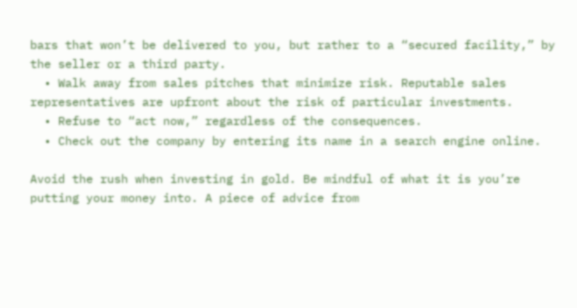bars that won’t be delivered to you, but rather to a “secured facility,” by the seller or a third party.
  • Walk away from sales pitches that minimize risk. Reputable sales representatives are upfront about the risk of particular investments.
  • Refuse to “act now,” regardless of the consequences.
  • Check out the company by entering its name in a search engine online.

Avoid the rush when investing in gold. Be mindful of what it is you’re putting your money into. A piece of advice from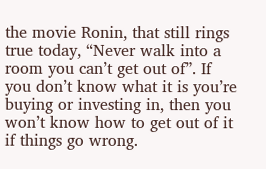the movie Ronin, that still rings true today, “Never walk into a room you can’t get out of”. If you don’t know what it is you’re buying or investing in, then you won’t know how to get out of it if things go wrong.